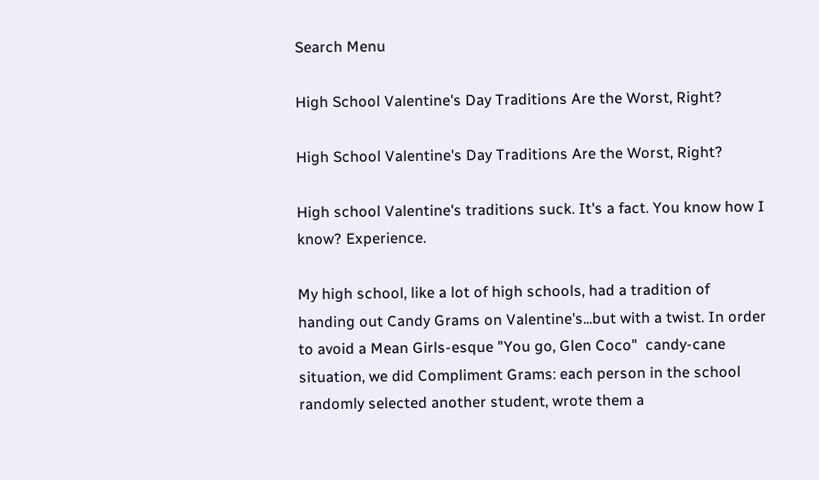Search Menu

High School Valentine's Day Traditions Are the Worst, Right?

High School Valentine's Day Traditions Are the Worst, Right?

High school Valentine's traditions suck. It's a fact. You know how I know? Experience.

My high school, like a lot of high schools, had a tradition of handing out Candy Grams on Valentine's...but with a twist. In order to avoid a Mean Girls-esque "You go, Glen Coco"  candy-cane situation, we did Compliment Grams: each person in the school randomly selected another student, wrote them a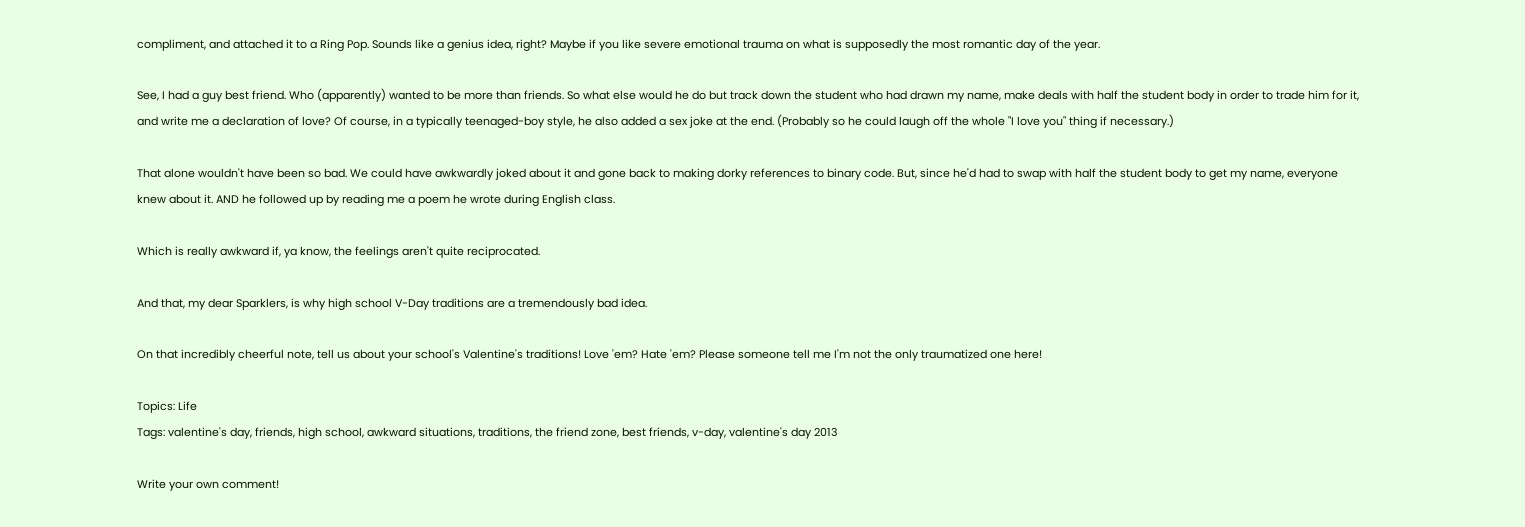compliment, and attached it to a Ring Pop. Sounds like a genius idea, right? Maybe if you like severe emotional trauma on what is supposedly the most romantic day of the year.

See, I had a guy best friend. Who (apparently) wanted to be more than friends. So what else would he do but track down the student who had drawn my name, make deals with half the student body in order to trade him for it, and write me a declaration of love? Of course, in a typically teenaged-boy style, he also added a sex joke at the end. (Probably so he could laugh off the whole "I love you" thing if necessary.)

That alone wouldn't have been so bad. We could have awkwardly joked about it and gone back to making dorky references to binary code. But, since he'd had to swap with half the student body to get my name, everyone knew about it. AND he followed up by reading me a poem he wrote during English class.

Which is really awkward if, ya know, the feelings aren't quite reciprocated.

And that, my dear Sparklers, is why high school V-Day traditions are a tremendously bad idea.

On that incredibly cheerful note, tell us about your school's Valentine's traditions! Love 'em? Hate 'em? Please someone tell me I'm not the only traumatized one here!

Topics: Life
Tags: valentine's day, friends, high school, awkward situations, traditions, the friend zone, best friends, v-day, valentine's day 2013

Write your own comment!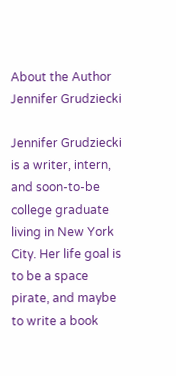About the Author
Jennifer Grudziecki

Jennifer Grudziecki is a writer, intern, and soon-to-be college graduate living in New York City. Her life goal is to be a space pirate, and maybe to write a book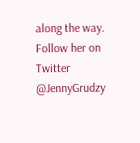along the way. Follow her on Twitter @JennyGrudzy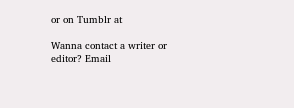or on Tumblr at

Wanna contact a writer or editor? Email